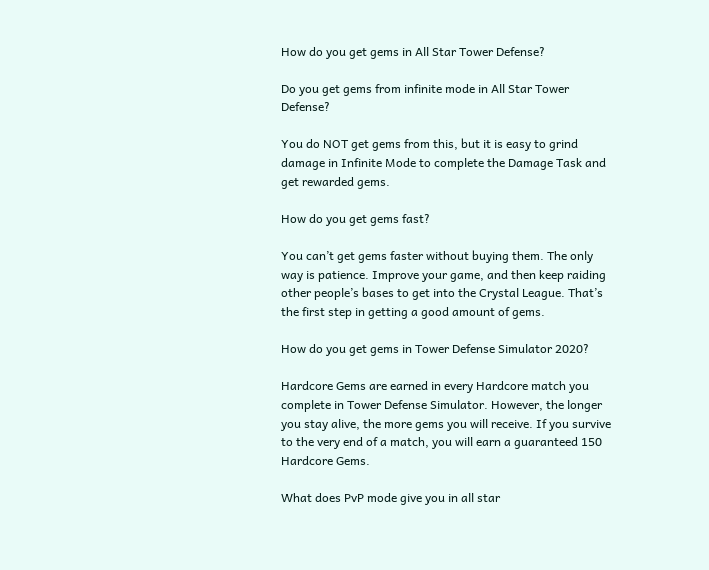How do you get gems in All Star Tower Defense?

Do you get gems from infinite mode in All Star Tower Defense?

You do NOT get gems from this, but it is easy to grind damage in Infinite Mode to complete the Damage Task and get rewarded gems.

How do you get gems fast?

You can’t get gems faster without buying them. The only way is patience. Improve your game, and then keep raiding other people’s bases to get into the Crystal League. That’s the first step in getting a good amount of gems.

How do you get gems in Tower Defense Simulator 2020?

Hardcore Gems are earned in every Hardcore match you complete in Tower Defense Simulator. However, the longer you stay alive, the more gems you will receive. If you survive to the very end of a match, you will earn a guaranteed 150 Hardcore Gems.

What does PvP mode give you in all star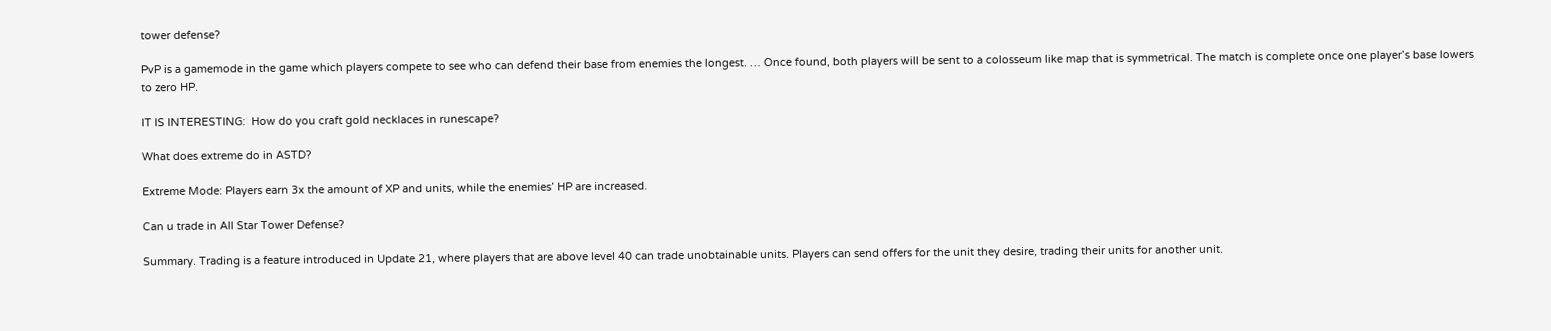tower defense?

PvP is a gamemode in the game which players compete to see who can defend their base from enemies the longest. … Once found, both players will be sent to a colosseum like map that is symmetrical. The match is complete once one player’s base lowers to zero HP.

IT IS INTERESTING:  How do you craft gold necklaces in runescape?

What does extreme do in ASTD?

Extreme Mode: Players earn 3x the amount of XP and units, while the enemies’ HP are increased.

Can u trade in All Star Tower Defense?

Summary. Trading is a feature introduced in Update 21, where players that are above level 40 can trade unobtainable units. Players can send offers for the unit they desire, trading their units for another unit.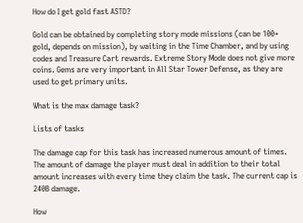How do I get gold fast ASTD?

Gold can be obtained by completing story mode missions (can be 100+ gold, depends on mission), by waiting in the Time Chamber, and by using codes and Treasure Cart rewards. Extreme Story Mode does not give more coins. Gems are very important in All Star Tower Defense, as they are used to get primary units.

What is the max damage task?

Lists of tasks

The damage cap for this task has increased numerous amount of times. The amount of damage the player must deal in addition to their total amount increases with every time they claim the task. The current cap is 240B damage.

How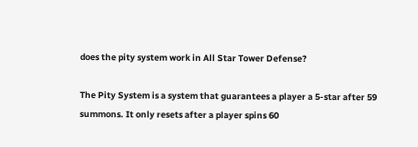does the pity system work in All Star Tower Defense?

The Pity System is a system that guarantees a player a 5-star after 59 summons. It only resets after a player spins 60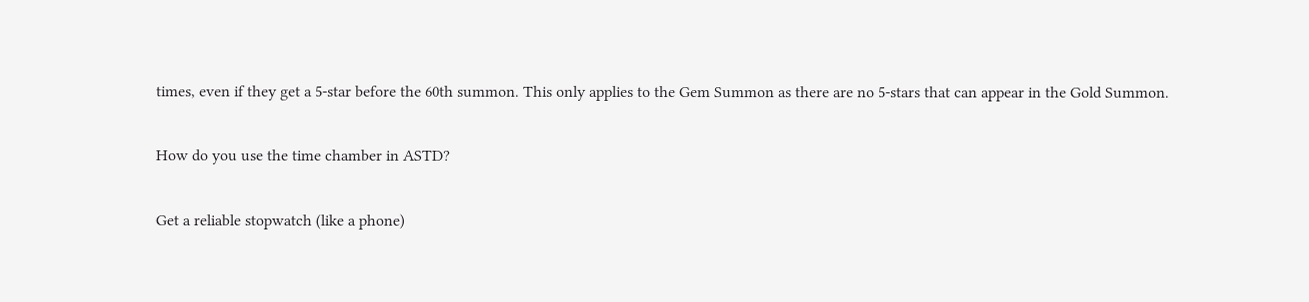times, even if they get a 5-star before the 60th summon. This only applies to the Gem Summon as there are no 5-stars that can appear in the Gold Summon.

How do you use the time chamber in ASTD?

Get a reliable stopwatch (like a phone)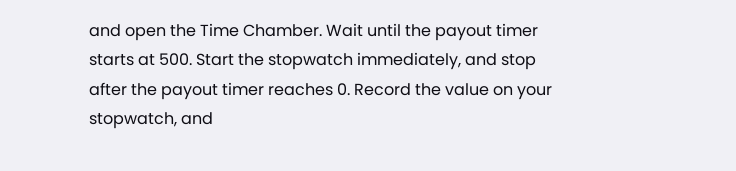and open the Time Chamber. Wait until the payout timer starts at 500. Start the stopwatch immediately, and stop after the payout timer reaches 0. Record the value on your stopwatch, and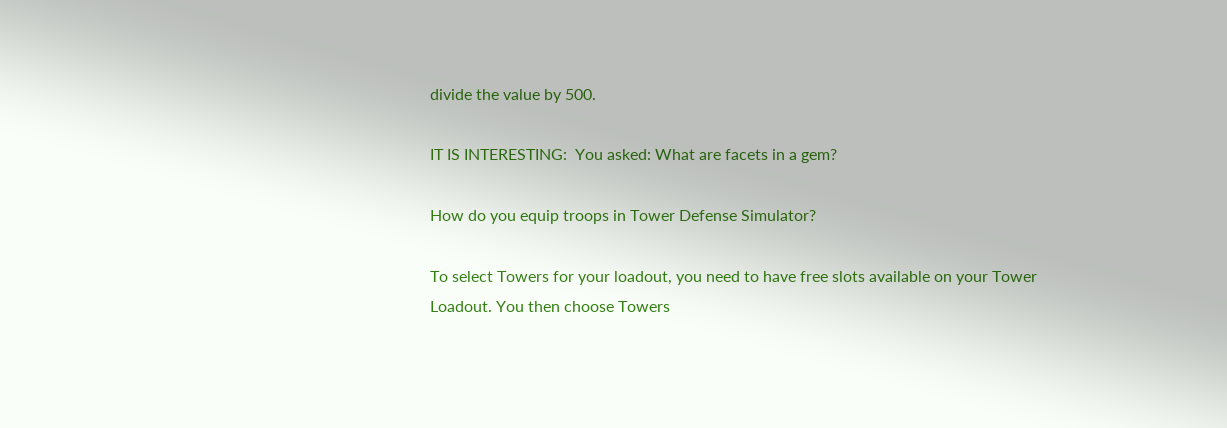divide the value by 500.

IT IS INTERESTING:  You asked: What are facets in a gem?

How do you equip troops in Tower Defense Simulator?

To select Towers for your loadout, you need to have free slots available on your Tower Loadout. You then choose Towers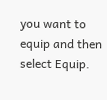you want to equip and then select Equip.